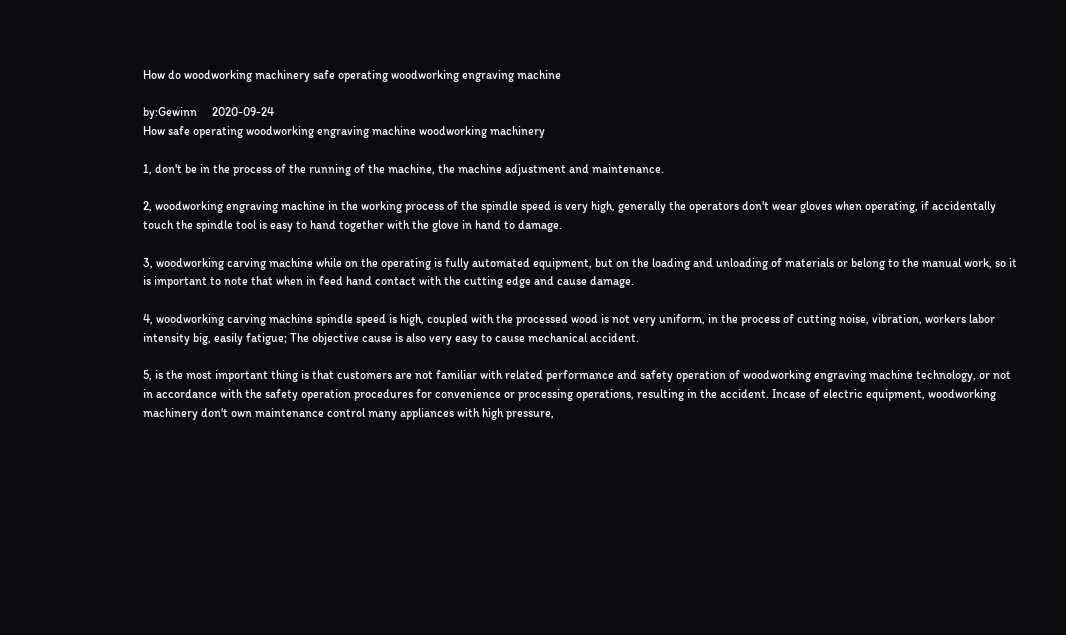How do woodworking machinery safe operating woodworking engraving machine

by:Gewinn     2020-09-24
How safe operating woodworking engraving machine woodworking machinery

1, don't be in the process of the running of the machine, the machine adjustment and maintenance.

2, woodworking engraving machine in the working process of the spindle speed is very high, generally the operators don't wear gloves when operating, if accidentally touch the spindle tool is easy to hand together with the glove in hand to damage.

3, woodworking carving machine while on the operating is fully automated equipment, but on the loading and unloading of materials or belong to the manual work, so it is important to note that when in feed hand contact with the cutting edge and cause damage.

4, woodworking carving machine spindle speed is high, coupled with the processed wood is not very uniform, in the process of cutting noise, vibration, workers labor intensity big, easily fatigue; The objective cause is also very easy to cause mechanical accident.

5, is the most important thing is that customers are not familiar with related performance and safety operation of woodworking engraving machine technology, or not in accordance with the safety operation procedures for convenience or processing operations, resulting in the accident. Incase of electric equipment, woodworking machinery don't own maintenance control many appliances with high pressure,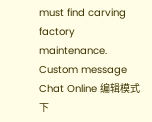must find carving factory maintenance.
Custom message
Chat Online 编辑模式下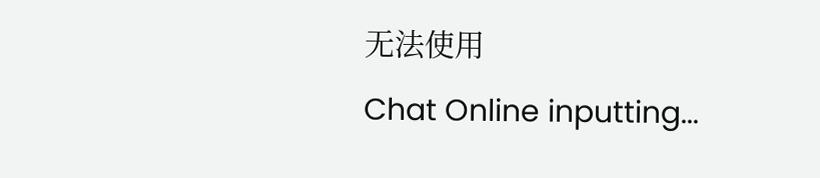无法使用
Chat Online inputting...